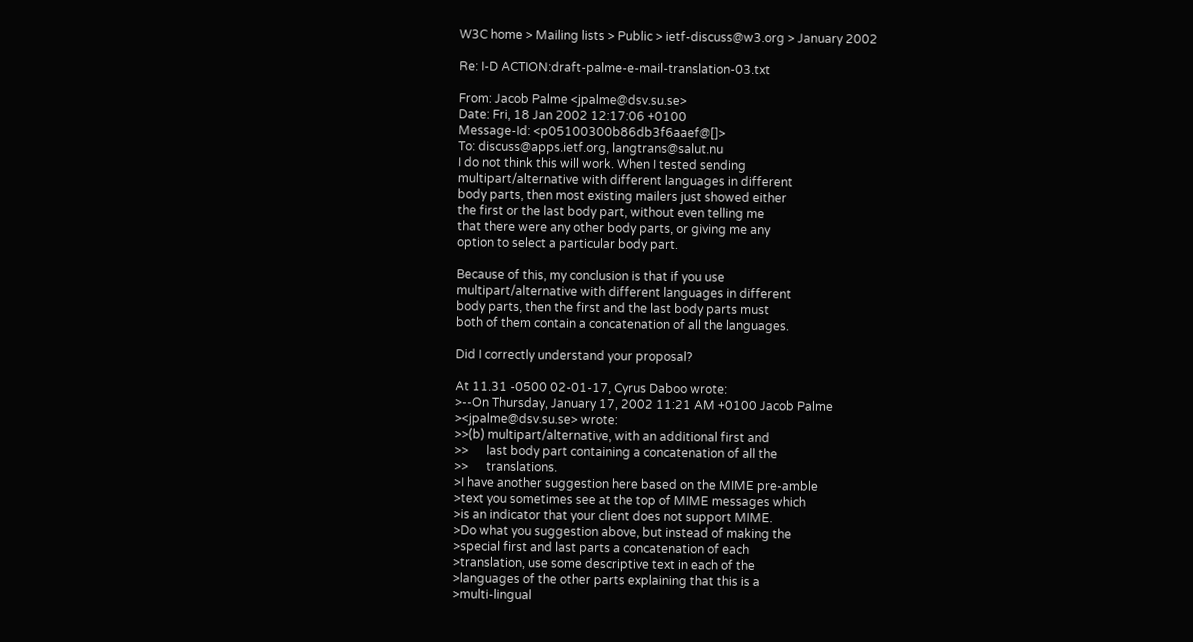W3C home > Mailing lists > Public > ietf-discuss@w3.org > January 2002

Re: I-D ACTION:draft-palme-e-mail-translation-03.txt

From: Jacob Palme <jpalme@dsv.su.se>
Date: Fri, 18 Jan 2002 12:17:06 +0100
Message-Id: <p05100300b86db3f6aaef@[]>
To: discuss@apps.ietf.org, langtrans@salut.nu
I do not think this will work. When I tested sending
multipart/alternative with different languages in different
body parts, then most existing mailers just showed either
the first or the last body part, without even telling me
that there were any other body parts, or giving me any
option to select a particular body part.

Because of this, my conclusion is that if you use
multipart/alternative with different languages in different
body parts, then the first and the last body parts must
both of them contain a concatenation of all the languages.

Did I correctly understand your proposal?

At 11.31 -0500 02-01-17, Cyrus Daboo wrote:
>--On Thursday, January 17, 2002 11:21 AM +0100 Jacob Palme
><jpalme@dsv.su.se> wrote:
>>(b) multipart/alternative, with an additional first and
>>      last body part containing a concatenation of all the
>>      translations.
>I have another suggestion here based on the MIME pre-amble
>text you sometimes see at the top of MIME messages which
>is an indicator that your client does not support MIME.
>Do what you suggestion above, but instead of making the
>special first and last parts a concatenation of each
>translation, use some descriptive text in each of the
>languages of the other parts explaining that this is a
>multi-lingual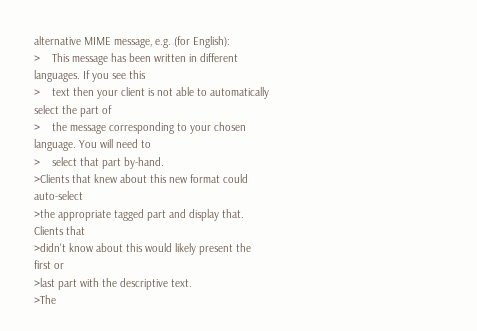alternative MIME message, e.g. (for English):
>    This message has been written in different languages. If you see this
>    text then your client is not able to automatically select the part of
>    the message corresponding to your chosen language. You will need to
>    select that part by-hand.
>Clients that knew about this new format could auto-select
>the appropriate tagged part and display that. Clients that
>didn't know about this would likely present the first or
>last part with the descriptive text.
>The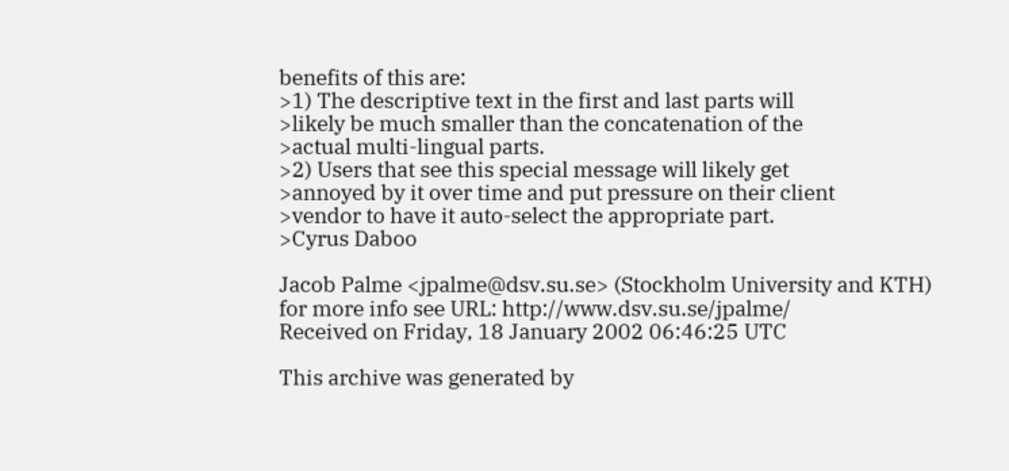benefits of this are:
>1) The descriptive text in the first and last parts will
>likely be much smaller than the concatenation of the
>actual multi-lingual parts.
>2) Users that see this special message will likely get
>annoyed by it over time and put pressure on their client
>vendor to have it auto-select the appropriate part.
>Cyrus Daboo

Jacob Palme <jpalme@dsv.su.se> (Stockholm University and KTH)
for more info see URL: http://www.dsv.su.se/jpalme/
Received on Friday, 18 January 2002 06:46:25 UTC

This archive was generated by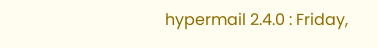hypermail 2.4.0 : Friday,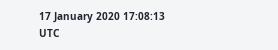17 January 2020 17:08:13 UTC